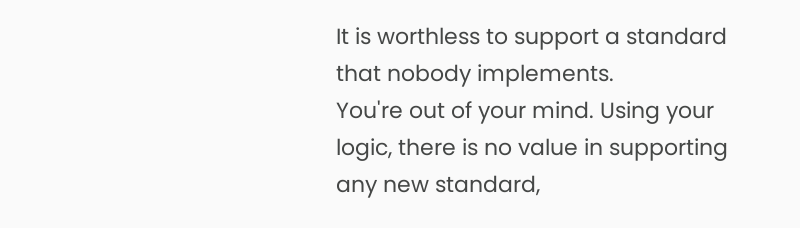It is worthless to support a standard that nobody implements.
You're out of your mind. Using your logic, there is no value in supporting any new standard,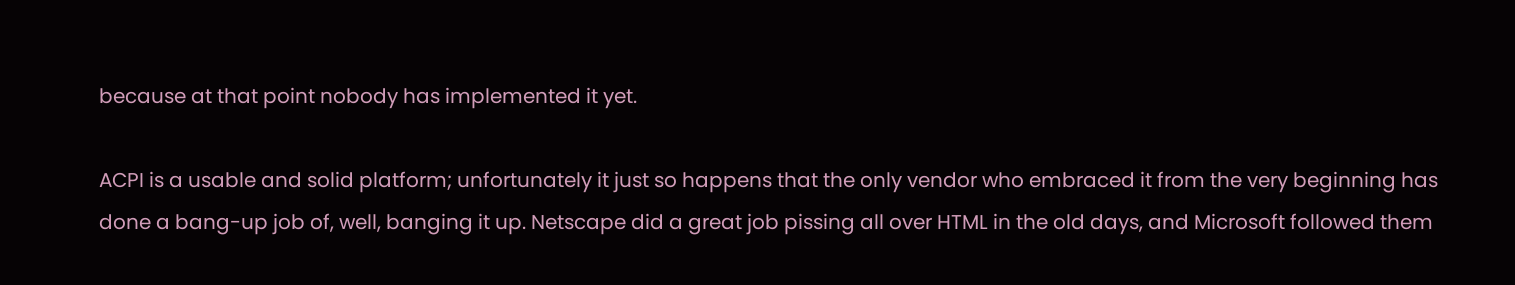because at that point nobody has implemented it yet.

ACPI is a usable and solid platform; unfortunately it just so happens that the only vendor who embraced it from the very beginning has done a bang-up job of, well, banging it up. Netscape did a great job pissing all over HTML in the old days, and Microsoft followed them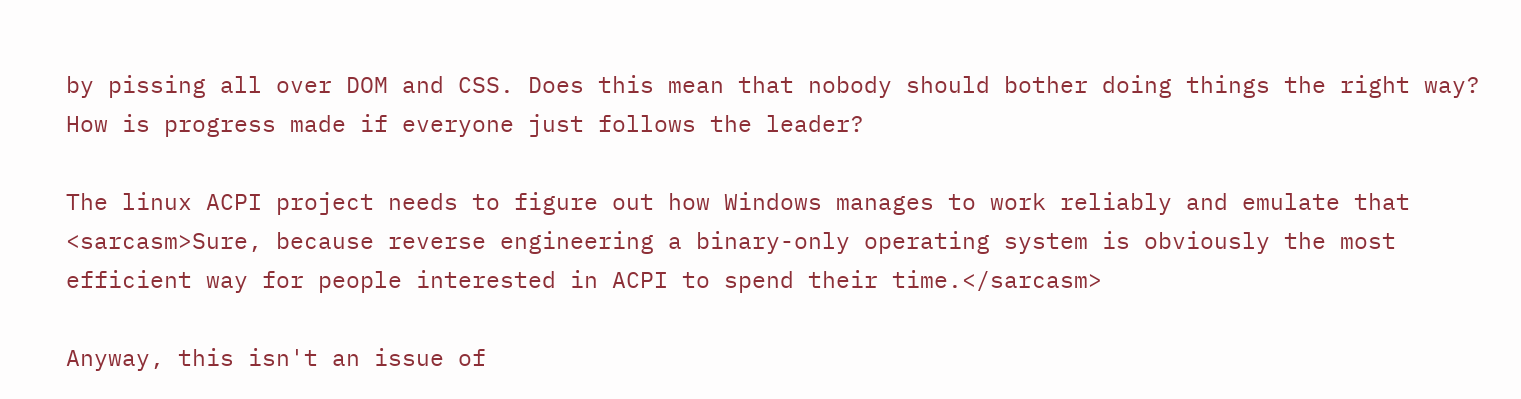by pissing all over DOM and CSS. Does this mean that nobody should bother doing things the right way? How is progress made if everyone just follows the leader?

The linux ACPI project needs to figure out how Windows manages to work reliably and emulate that
<sarcasm>Sure, because reverse engineering a binary-only operating system is obviously the most efficient way for people interested in ACPI to spend their time.</sarcasm>

Anyway, this isn't an issue of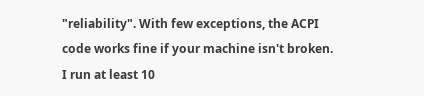"reliability". With few exceptions, the ACPI code works fine if your machine isn't broken. I run at least 10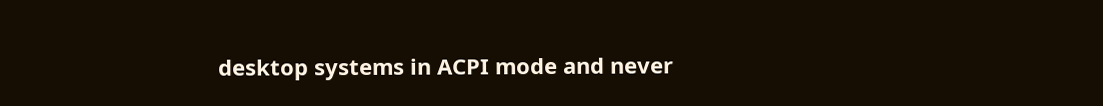desktop systems in ACPI mode and never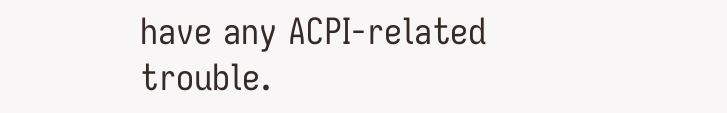have any ACPI-related trouble.